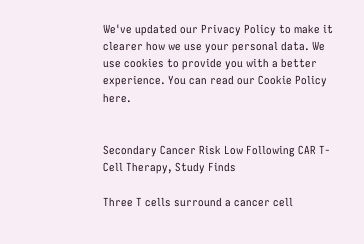We've updated our Privacy Policy to make it clearer how we use your personal data. We use cookies to provide you with a better experience. You can read our Cookie Policy here.


Secondary Cancer Risk Low Following CAR T-Cell Therapy, Study Finds

Three T cells surround a cancer cell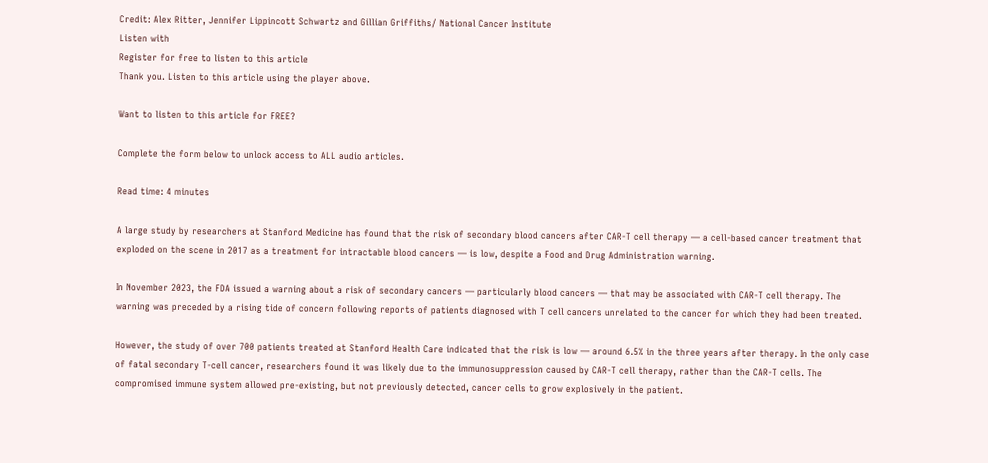Credit: Alex Ritter, Jennifer Lippincott Schwartz and Gillian Griffiths/ National Cancer Institute
Listen with
Register for free to listen to this article
Thank you. Listen to this article using the player above.

Want to listen to this article for FREE?

Complete the form below to unlock access to ALL audio articles.

Read time: 4 minutes

A large study by researchers at Stanford Medicine has found that the risk of secondary blood cancers after CAR-T cell therapy — a cell-based cancer treatment that exploded on the scene in 2017 as a treatment for intractable blood cancers — is low, despite a Food and Drug Administration warning.

In November 2023, the FDA issued a warning about a risk of secondary cancers — particularly blood cancers — that may be associated with CAR-T cell therapy. The warning was preceded by a rising tide of concern following reports of patients diagnosed with T cell cancers unrelated to the cancer for which they had been treated.

However, the study of over 700 patients treated at Stanford Health Care indicated that the risk is low — around 6.5% in the three years after therapy. In the only case of fatal secondary T-cell cancer, researchers found it was likely due to the immunosuppression caused by CAR-T cell therapy, rather than the CAR-T cells. The compromised immune system allowed pre-existing, but not previously detected, cancer cells to grow explosively in the patient.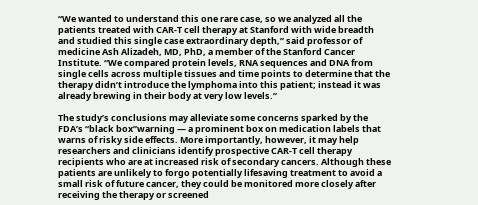“We wanted to understand this one rare case, so we analyzed all the patients treated with CAR-T cell therapy at Stanford with wide breadth and studied this single case extraordinary depth,” said professor of medicine Ash Alizadeh, MD, PhD, a member of the Stanford Cancer Institute. “We compared protein levels, RNA sequences and DNA from single cells across multiple tissues and time points to determine that the therapy didn’t introduce the lymphoma into this patient; instead it was already brewing in their body at very low levels.”

The study’s conclusions may alleviate some concerns sparked by the FDA’s “black box”warning — a prominent box on medication labels that warns of risky side effects. More importantly, however, it may help researchers and clinicians identify prospective CAR-T cell therapy recipients who are at increased risk of secondary cancers. Although these patients are unlikely to forgo potentially lifesaving treatment to avoid a small risk of future cancer, they could be monitored more closely after receiving the therapy or screened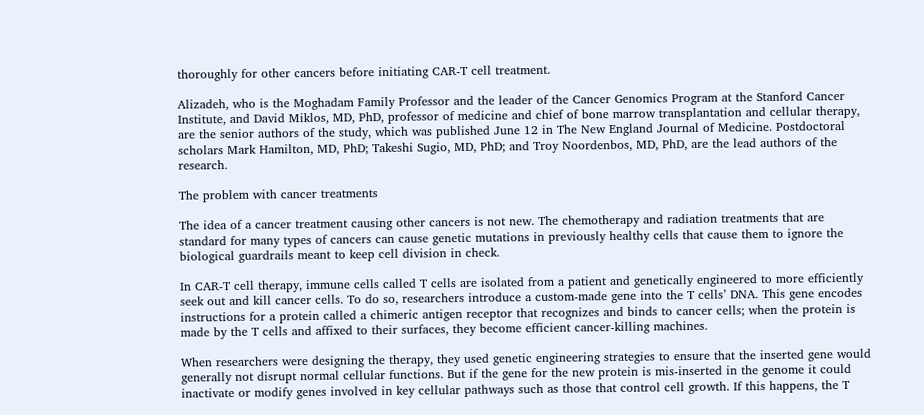thoroughly for other cancers before initiating CAR-T cell treatment.

Alizadeh, who is the Moghadam Family Professor and the leader of the Cancer Genomics Program at the Stanford Cancer Institute, and David Miklos, MD, PhD, professor of medicine and chief of bone marrow transplantation and cellular therapy, are the senior authors of the study, which was published June 12 in The New England Journal of Medicine. Postdoctoral scholars Mark Hamilton, MD, PhD; Takeshi Sugio, MD, PhD; and Troy Noordenbos, MD, PhD, are the lead authors of the research.

The problem with cancer treatments

The idea of a cancer treatment causing other cancers is not new. The chemotherapy and radiation treatments that are standard for many types of cancers can cause genetic mutations in previously healthy cells that cause them to ignore the biological guardrails meant to keep cell division in check.

In CAR-T cell therapy, immune cells called T cells are isolated from a patient and genetically engineered to more efficiently seek out and kill cancer cells. To do so, researchers introduce a custom-made gene into the T cells’ DNA. This gene encodes instructions for a protein called a chimeric antigen receptor that recognizes and binds to cancer cells; when the protein is made by the T cells and affixed to their surfaces, they become efficient cancer-killing machines.

When researchers were designing the therapy, they used genetic engineering strategies to ensure that the inserted gene would generally not disrupt normal cellular functions. But if the gene for the new protein is mis-inserted in the genome it could inactivate or modify genes involved in key cellular pathways such as those that control cell growth. If this happens, the T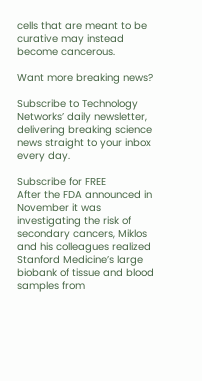cells that are meant to be curative may instead become cancerous.

Want more breaking news?

Subscribe to Technology Networks’ daily newsletter, delivering breaking science news straight to your inbox every day.

Subscribe for FREE
After the FDA announced in November it was investigating the risk of secondary cancers, Miklos and his colleagues realized Stanford Medicine’s large biobank of tissue and blood samples from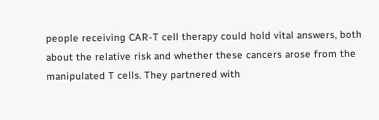people receiving CAR-T cell therapy could hold vital answers, both about the relative risk and whether these cancers arose from the manipulated T cells. They partnered with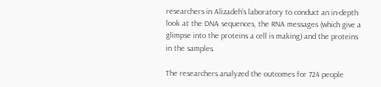researchers in Alizadeh’s laboratory to conduct an in-depth look at the DNA sequences, the RNA messages (which give a glimpse into the proteins a cell is making) and the proteins in the samples.

The researchers analyzed the outcomes for 724 people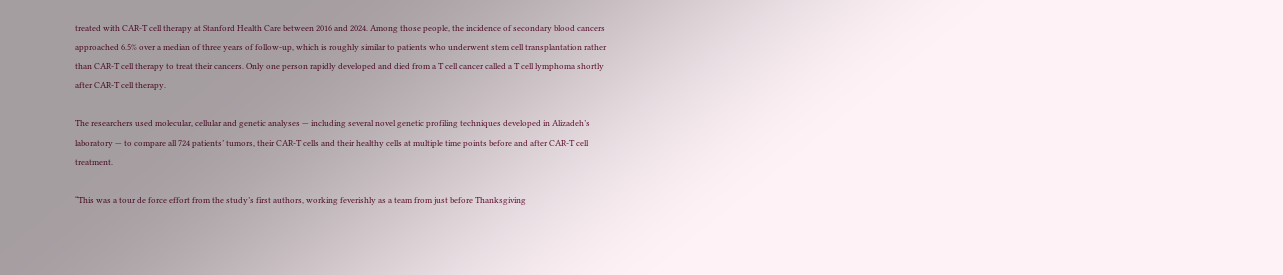treated with CAR-T cell therapy at Stanford Health Care between 2016 and 2024. Among those people, the incidence of secondary blood cancers approached 6.5% over a median of three years of follow-up, which is roughly similar to patients who underwent stem cell transplantation rather than CAR-T cell therapy to treat their cancers. Only one person rapidly developed and died from a T cell cancer called a T cell lymphoma shortly after CAR-T cell therapy.

The researchers used molecular, cellular and genetic analyses — including several novel genetic profiling techniques developed in Alizadeh’s laboratory — to compare all 724 patients’ tumors, their CAR-T cells and their healthy cells at multiple time points before and after CAR-T cell treatment.

“This was a tour de force effort from the study’s first authors, working feverishly as a team from just before Thanksgiving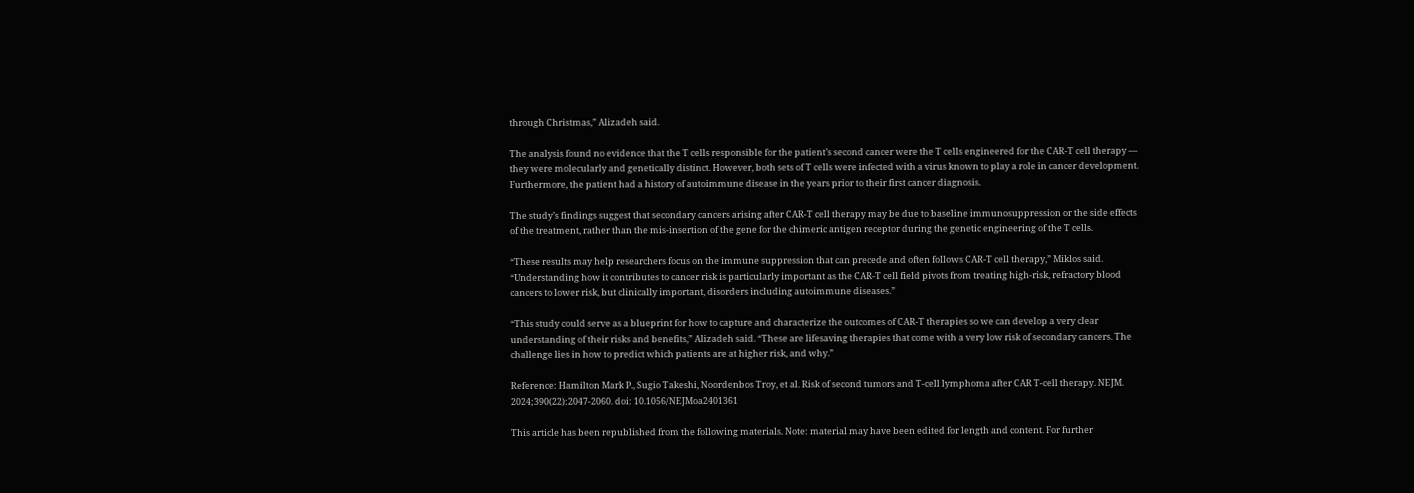through Christmas,” Alizadeh said.

The analysis found no evidence that the T cells responsible for the patient’s second cancer were the T cells engineered for the CAR-T cell therapy — they were molecularly and genetically distinct. However, both sets of T cells were infected with a virus known to play a role in cancer development. Furthermore, the patient had a history of autoimmune disease in the years prior to their first cancer diagnosis.

The study’s findings suggest that secondary cancers arising after CAR-T cell therapy may be due to baseline immunosuppression or the side effects of the treatment, rather than the mis-insertion of the gene for the chimeric antigen receptor during the genetic engineering of the T cells.

“These results may help researchers focus on the immune suppression that can precede and often follows CAR-T cell therapy,” Miklos said. “Understanding how it contributes to cancer risk is particularly important as the CAR-T cell field pivots from treating high-risk, refractory blood cancers to lower risk, but clinically important, disorders including autoimmune diseases.”

“This study could serve as a blueprint for how to capture and characterize the outcomes of CAR-T therapies so we can develop a very clear understanding of their risks and benefits,” Alizadeh said. “These are lifesaving therapies that come with a very low risk of secondary cancers. The challenge lies in how to predict which patients are at higher risk, and why.”

Reference: Hamilton Mark P., Sugio Takeshi, Noordenbos Troy, et al. Risk of second tumors and T-cell lymphoma after CAR T-cell therapy. NEJM. 2024;390(22):2047-2060. doi: 10.1056/NEJMoa2401361

This article has been republished from the following materials. Note: material may have been edited for length and content. For further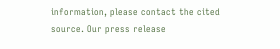information, please contact the cited source. Our press release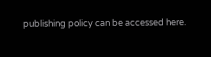publishing policy can be accessed here.